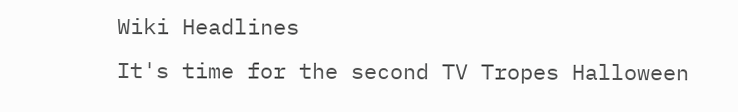Wiki Headlines
It's time for the second TV Tropes Halloween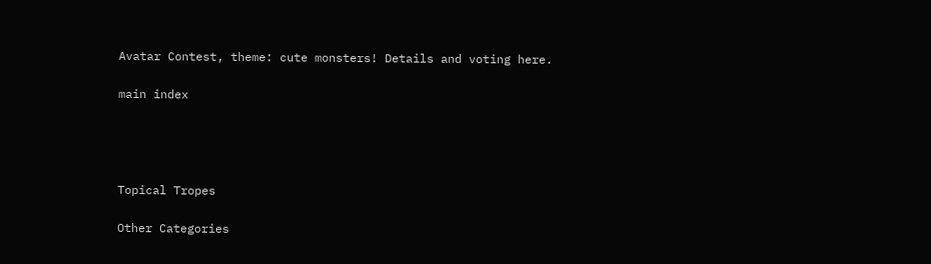Avatar Contest, theme: cute monsters! Details and voting here.

main index




Topical Tropes

Other Categories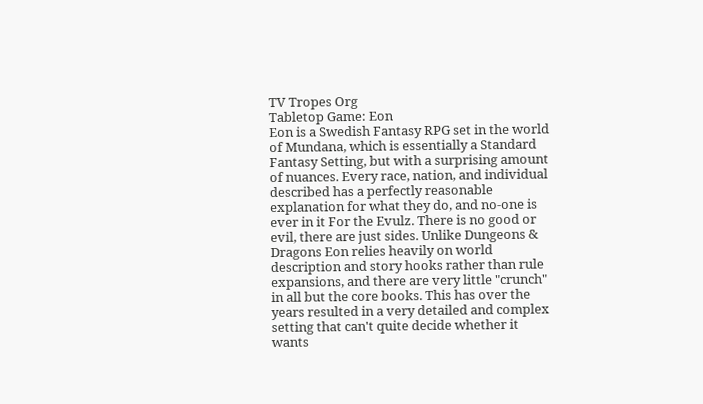TV Tropes Org
Tabletop Game: Eon
Eon is a Swedish Fantasy RPG set in the world of Mundana, which is essentially a Standard Fantasy Setting, but with a surprising amount of nuances. Every race, nation, and individual described has a perfectly reasonable explanation for what they do, and no-one is ever in it For the Evulz. There is no good or evil, there are just sides. Unlike Dungeons & Dragons Eon relies heavily on world description and story hooks rather than rule expansions, and there are very little "crunch" in all but the core books. This has over the years resulted in a very detailed and complex setting that can't quite decide whether it wants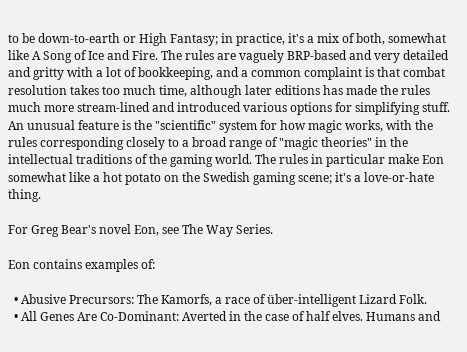to be down-to-earth or High Fantasy; in practice, it's a mix of both, somewhat like A Song of Ice and Fire. The rules are vaguely BRP-based and very detailed and gritty with a lot of bookkeeping, and a common complaint is that combat resolution takes too much time, although later editions has made the rules much more stream-lined and introduced various options for simplifying stuff. An unusual feature is the "scientific" system for how magic works, with the rules corresponding closely to a broad range of "magic theories" in the intellectual traditions of the gaming world. The rules in particular make Eon somewhat like a hot potato on the Swedish gaming scene; it's a love-or-hate thing.

For Greg Bear's novel Eon, see The Way Series.

Eon contains examples of:

  • Abusive Precursors: The Kamorfs, a race of über-intelligent Lizard Folk.
  • All Genes Are Co-Dominant: Averted in the case of half elves. Humans and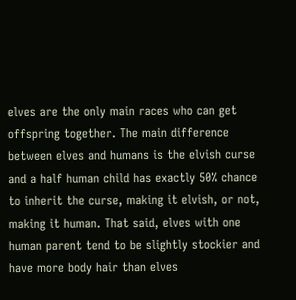elves are the only main races who can get offspring together. The main difference between elves and humans is the elvish curse and a half human child has exactly 50% chance to inherit the curse, making it elvish, or not, making it human. That said, elves with one human parent tend to be slightly stockier and have more body hair than elves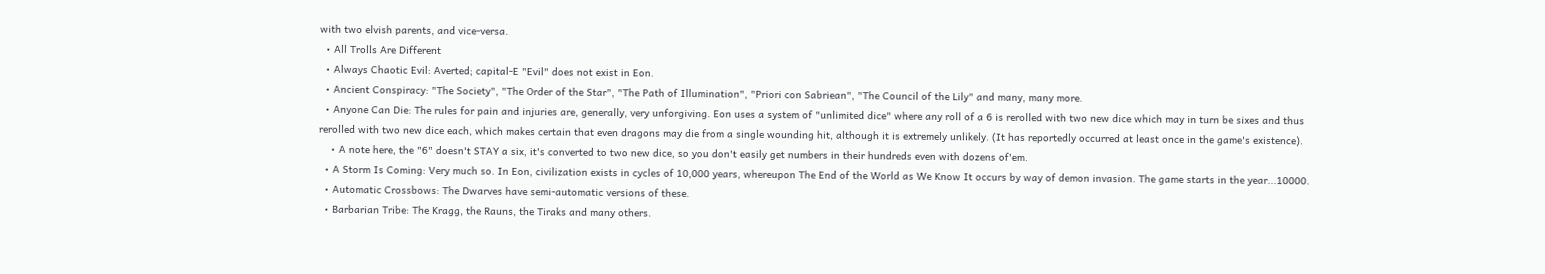with two elvish parents, and vice-versa.
  • All Trolls Are Different
  • Always Chaotic Evil: Averted; capital-E "Evil" does not exist in Eon.
  • Ancient Conspiracy: "The Society", "The Order of the Star", "The Path of Illumination", "Priori con Sabriean", "The Council of the Lily" and many, many more.
  • Anyone Can Die: The rules for pain and injuries are, generally, very unforgiving. Eon uses a system of "unlimited dice" where any roll of a 6 is rerolled with two new dice which may in turn be sixes and thus rerolled with two new dice each, which makes certain that even dragons may die from a single wounding hit, although it is extremely unlikely. (It has reportedly occurred at least once in the game's existence).
    • A note here, the "6" doesn't STAY a six, it's converted to two new dice, so you don't easily get numbers in their hundreds even with dozens of'em.
  • A Storm Is Coming: Very much so. In Eon, civilization exists in cycles of 10,000 years, whereupon The End of the World as We Know It occurs by way of demon invasion. The game starts in the year...10000.
  • Automatic Crossbows: The Dwarves have semi-automatic versions of these.
  • Barbarian Tribe: The Kragg, the Rauns, the Tiraks and many others.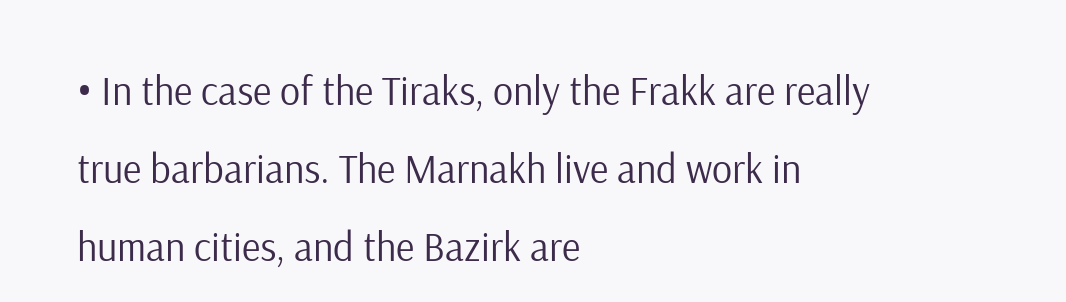• In the case of the Tiraks, only the Frakk are really true barbarians. The Marnakh live and work in human cities, and the Bazirk are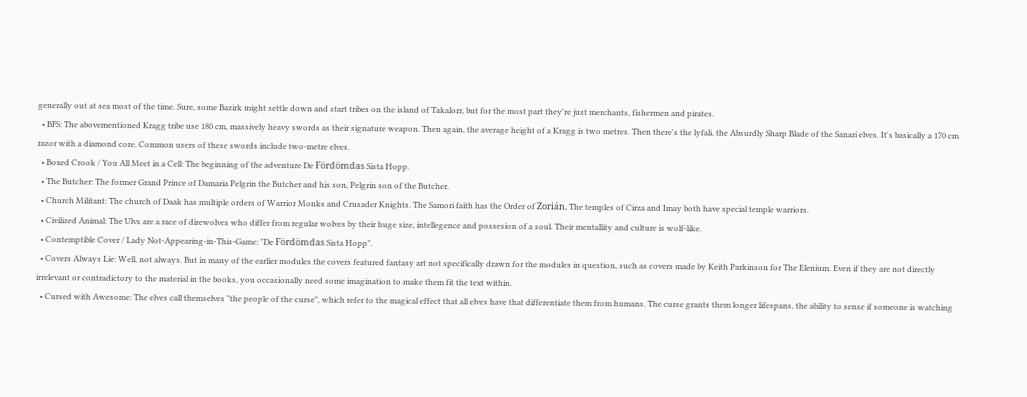generally out at sea most of the time. Sure, some Bazirk might settle down and start tribes on the island of Takalorr, but for the most part they're just merchants, fishermen and pirates.
  • BFS: The abovementioned Kragg tribe use 180 cm, massively heavy swords as their signature weapon. Then again, the average height of a Kragg is two metres. Then there's the lyfali, the Absurdly Sharp Blade of the Sanari elves. It's basically a 170 cm razor with a diamond core. Common users of these swords include two-metre elves.
  • Boxed Crook / You All Meet in a Cell: The beginning of the adventure De Fördömdas Sista Hopp.
  • The Butcher: The former Grand Prince of Damaria Pelgrin the Butcher and his son, Pelgrin son of the Butcher.
  • Church Militant: The church of Daak has multiple orders of Warrior Monks and Crusader Knights. The Samori faith has the Order of Zorián. The temples of Cirza and Imay both have special temple warriors.
  • Civilized Animal: The Ulvs are a race of direwolves who differ from regular wolves by their huge size, intellegence and possesion of a soul. Their mentallity and culture is wolf-like.
  • Contemptible Cover / Lady Not-Appearing-in-This-Game: "De Fördömdas Sista Hopp".
  • Covers Always Lie: Well, not always. But in many of the earlier modules the covers featured fantasy art not specifically drawn for the modules in question, such as covers made by Keith Parkinson for The Elenium. Even if they are not directly irrelevant or contradictory to the material in the books, you occasionally need some imagination to make them fit the text within.
  • Cursed with Awesome: The elves call themselves "the people of the curse", which refer to the magical effect that all elves have that differentiate them from humans. The curse grants them longer lifespans, the ability to sense if someone is watching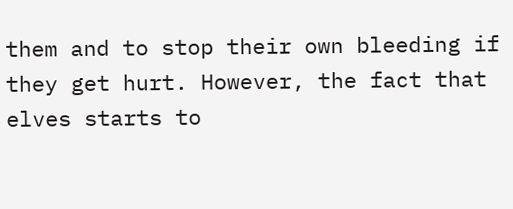them and to stop their own bleeding if they get hurt. However, the fact that elves starts to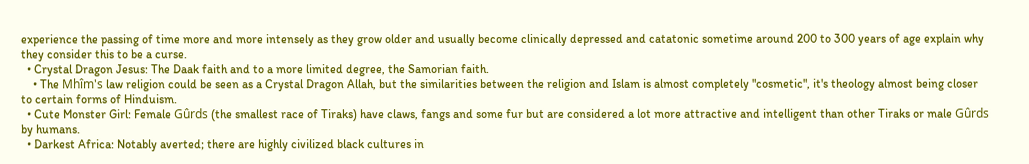experience the passing of time more and more intensely as they grow older and usually become clinically depressed and catatonic sometime around 200 to 300 years of age explain why they consider this to be a curse.
  • Crystal Dragon Jesus: The Daak faith and to a more limited degree, the Samorian faith.
    • The Mhîm's law religion could be seen as a Crystal Dragon Allah, but the similarities between the religion and Islam is almost completely "cosmetic", it's theology almost being closer to certain forms of Hinduism.
  • Cute Monster Girl: Female Gûrds (the smallest race of Tiraks) have claws, fangs and some fur but are considered a lot more attractive and intelligent than other Tiraks or male Gûrds by humans.
  • Darkest Africa: Notably averted; there are highly civilized black cultures in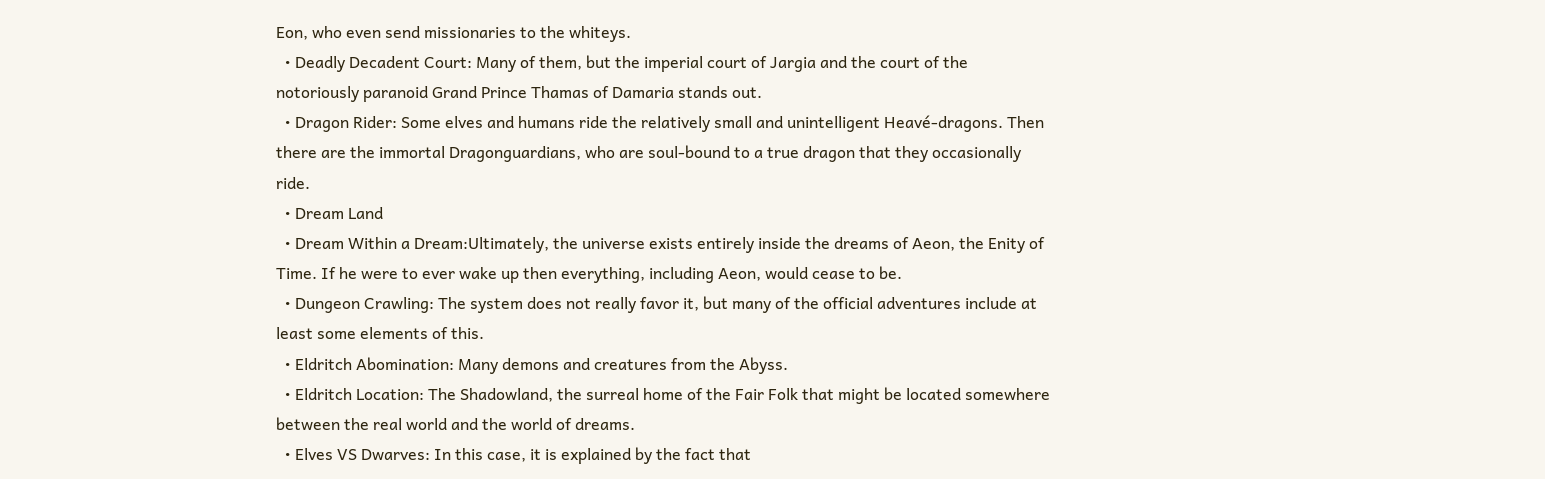Eon, who even send missionaries to the whiteys.
  • Deadly Decadent Court: Many of them, but the imperial court of Jargia and the court of the notoriously paranoid Grand Prince Thamas of Damaria stands out.
  • Dragon Rider: Some elves and humans ride the relatively small and unintelligent Heavé-dragons. Then there are the immortal Dragonguardians, who are soul-bound to a true dragon that they occasionally ride.
  • Dream Land
  • Dream Within a Dream:Ultimately, the universe exists entirely inside the dreams of Aeon, the Enity of Time. If he were to ever wake up then everything, including Aeon, would cease to be.
  • Dungeon Crawling: The system does not really favor it, but many of the official adventures include at least some elements of this.
  • Eldritch Abomination: Many demons and creatures from the Abyss.
  • Eldritch Location: The Shadowland, the surreal home of the Fair Folk that might be located somewhere between the real world and the world of dreams.
  • Elves VS Dwarves: In this case, it is explained by the fact that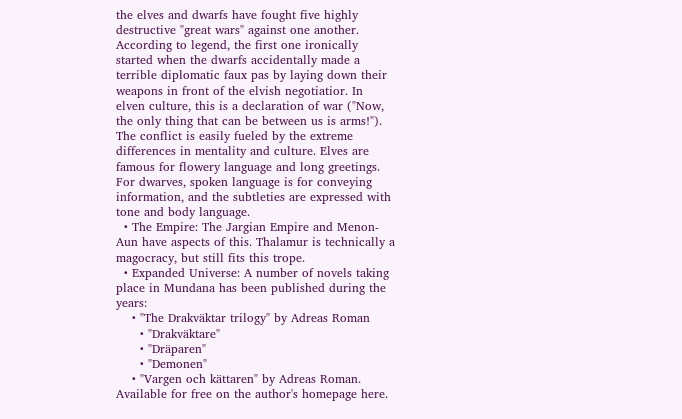the elves and dwarfs have fought five highly destructive "great wars" against one another. According to legend, the first one ironically started when the dwarfs accidentally made a terrible diplomatic faux pas by laying down their weapons in front of the elvish negotiatior. In elven culture, this is a declaration of war ("Now, the only thing that can be between us is arms!"). The conflict is easily fueled by the extreme differences in mentality and culture. Elves are famous for flowery language and long greetings. For dwarves, spoken language is for conveying information, and the subtleties are expressed with tone and body language.
  • The Empire: The Jargian Empire and Menon-Aun have aspects of this. Thalamur is technically a magocracy, but still fits this trope.
  • Expanded Universe: A number of novels taking place in Mundana has been published during the years:
    • "The Drakväktar trilogy" by Adreas Roman
      • "Drakväktare"
      • "Dräparen"
      • "Demonen"
    • "Vargen och kättaren" by Adreas Roman. Available for free on the author's homepage here.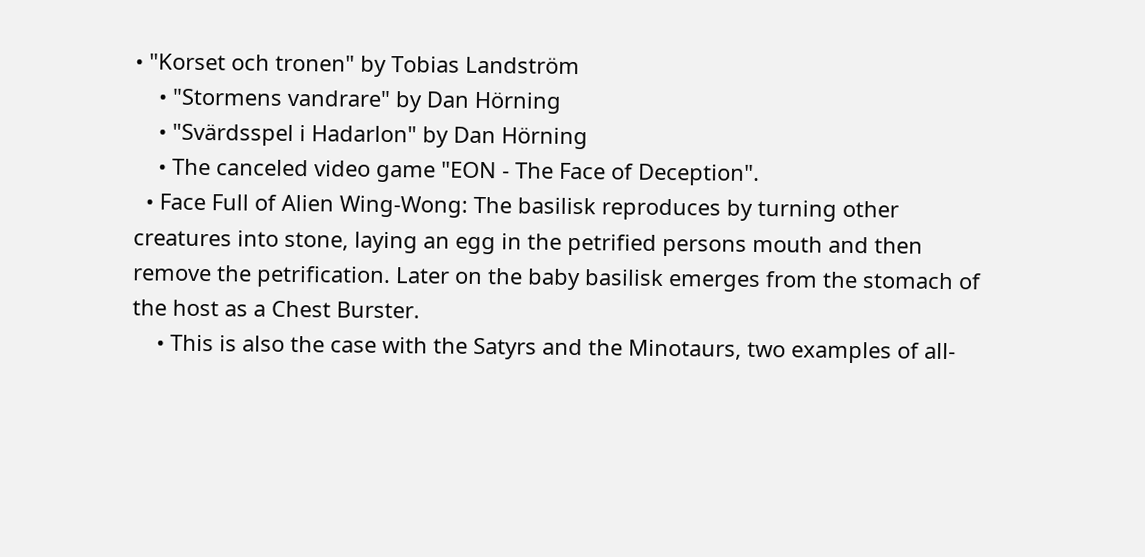• "Korset och tronen" by Tobias Landström
    • "Stormens vandrare" by Dan Hörning
    • "Svärdsspel i Hadarlon" by Dan Hörning
    • The canceled video game "EON - The Face of Deception".
  • Face Full of Alien Wing-Wong: The basilisk reproduces by turning other creatures into stone, laying an egg in the petrified persons mouth and then remove the petrification. Later on the baby basilisk emerges from the stomach of the host as a Chest Burster.
    • This is also the case with the Satyrs and the Minotaurs, two examples of all-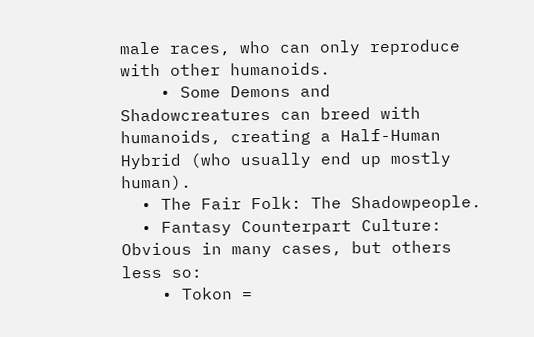male races, who can only reproduce with other humanoids.
    • Some Demons and Shadowcreatures can breed with humanoids, creating a Half-Human Hybrid (who usually end up mostly human).
  • The Fair Folk: The Shadowpeople.
  • Fantasy Counterpart Culture: Obvious in many cases, but others less so:
    • Tokon =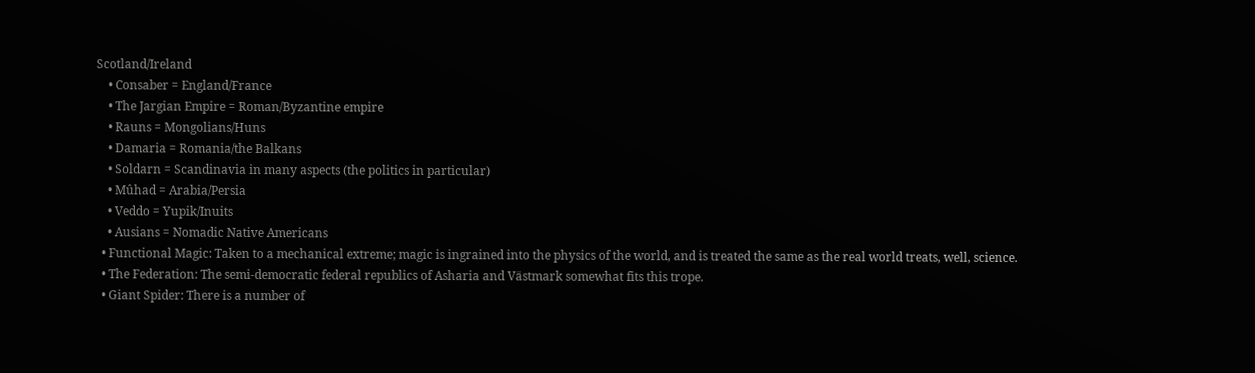Scotland/Ireland
    • Consaber = England/France
    • The Jargian Empire = Roman/Byzantine empire
    • Rauns = Mongolians/Huns
    • Damaria = Romania/the Balkans
    • Soldarn = Scandinavia in many aspects (the politics in particular)
    • Mûhad = Arabia/Persia
    • Veddo = Yupik/Inuits
    • Ausians = Nomadic Native Americans
  • Functional Magic: Taken to a mechanical extreme; magic is ingrained into the physics of the world, and is treated the same as the real world treats, well, science.
  • The Federation: The semi-democratic federal republics of Asharia and Västmark somewhat fits this trope.
  • Giant Spider: There is a number of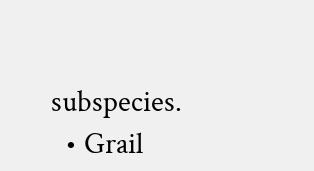subspecies.
  • Grail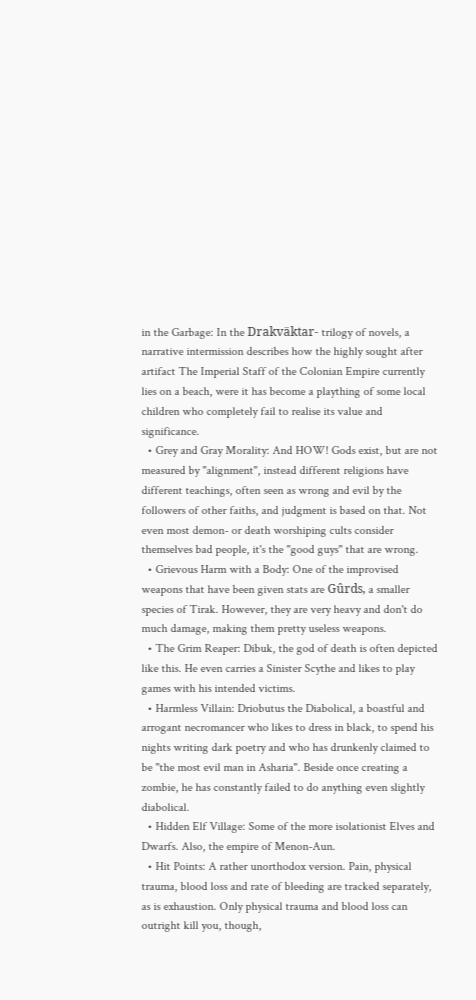in the Garbage: In the Drakväktar- trilogy of novels, a narrative intermission describes how the highly sought after artifact The Imperial Staff of the Colonian Empire currently lies on a beach, were it has become a plaything of some local children who completely fail to realise its value and significance.
  • Grey and Gray Morality: And HOW! Gods exist, but are not measured by "alignment", instead different religions have different teachings, often seen as wrong and evil by the followers of other faiths, and judgment is based on that. Not even most demon- or death worshiping cults consider themselves bad people, it's the "good guys" that are wrong.
  • Grievous Harm with a Body: One of the improvised weapons that have been given stats are Gûrds, a smaller species of Tirak. However, they are very heavy and don't do much damage, making them pretty useless weapons.
  • The Grim Reaper: Dibuk, the god of death is often depicted like this. He even carries a Sinister Scythe and likes to play games with his intended victims.
  • Harmless Villain: Driobutus the Diabolical, a boastful and arrogant necromancer who likes to dress in black, to spend his nights writing dark poetry and who has drunkenly claimed to be "the most evil man in Asharia". Beside once creating a zombie, he has constantly failed to do anything even slightly diabolical.
  • Hidden Elf Village: Some of the more isolationist Elves and Dwarfs. Also, the empire of Menon-Aun.
  • Hit Points: A rather unorthodox version. Pain, physical trauma, blood loss and rate of bleeding are tracked separately, as is exhaustion. Only physical trauma and blood loss can outright kill you, though,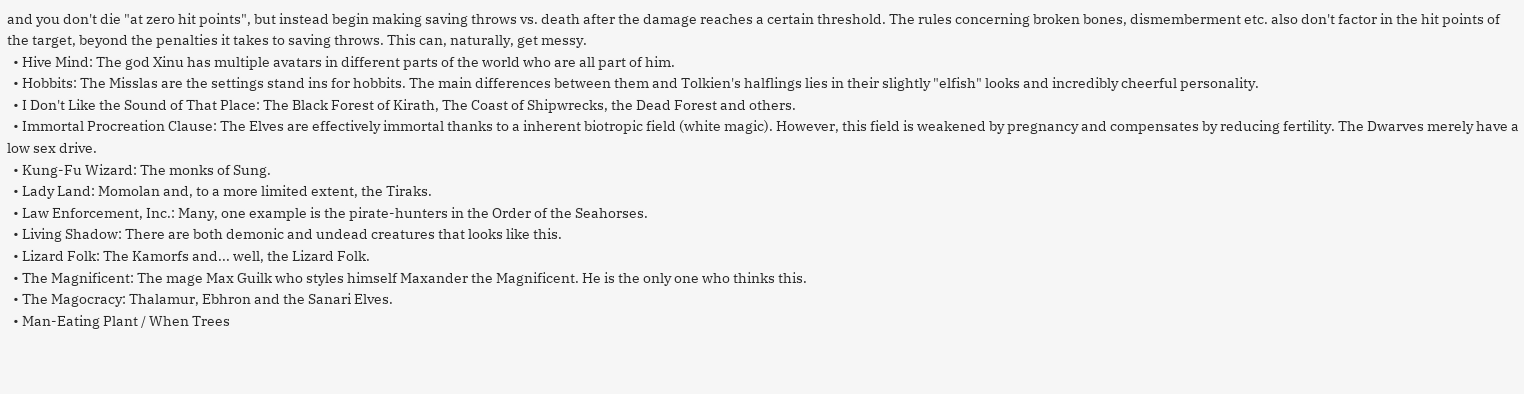and you don't die "at zero hit points", but instead begin making saving throws vs. death after the damage reaches a certain threshold. The rules concerning broken bones, dismemberment etc. also don't factor in the hit points of the target, beyond the penalties it takes to saving throws. This can, naturally, get messy.
  • Hive Mind: The god Xinu has multiple avatars in different parts of the world who are all part of him.
  • Hobbits: The Misslas are the settings stand ins for hobbits. The main differences between them and Tolkien's halflings lies in their slightly "elfish" looks and incredibly cheerful personality.
  • I Don't Like the Sound of That Place: The Black Forest of Kirath, The Coast of Shipwrecks, the Dead Forest and others.
  • Immortal Procreation Clause: The Elves are effectively immortal thanks to a inherent biotropic field (white magic). However, this field is weakened by pregnancy and compensates by reducing fertility. The Dwarves merely have a low sex drive.
  • Kung-Fu Wizard: The monks of Sung.
  • Lady Land: Momolan and, to a more limited extent, the Tiraks.
  • Law Enforcement, Inc.: Many, one example is the pirate-hunters in the Order of the Seahorses.
  • Living Shadow: There are both demonic and undead creatures that looks like this.
  • Lizard Folk: The Kamorfs and... well, the Lizard Folk.
  • The Magnificent: The mage Max Guilk who styles himself Maxander the Magnificent. He is the only one who thinks this.
  • The Magocracy: Thalamur, Ebhron and the Sanari Elves.
  • Man-Eating Plant / When Trees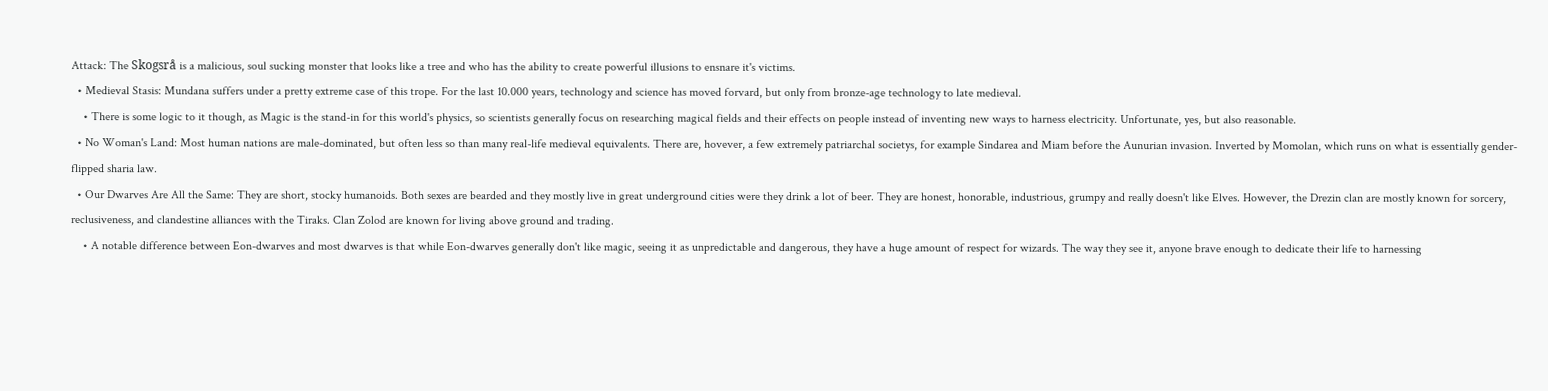Attack: The Skogsrå is a malicious, soul sucking monster that looks like a tree and who has the ability to create powerful illusions to ensnare it's victims.
  • Medieval Stasis: Mundana suffers under a pretty extreme case of this trope. For the last 10.000 years, technology and science has moved forvard, but only from bronze-age technology to late medieval.
    • There is some logic to it though, as Magic is the stand-in for this world's physics, so scientists generally focus on researching magical fields and their effects on people instead of inventing new ways to harness electricity. Unfortunate, yes, but also reasonable.
  • No Woman's Land: Most human nations are male-dominated, but often less so than many real-life medieval equivalents. There are, hovever, a few extremely patriarchal societys, for example Sindarea and Miam before the Aunurian invasion. Inverted by Momolan, which runs on what is essentially gender-flipped sharia law.
  • Our Dwarves Are All the Same: They are short, stocky humanoids. Both sexes are bearded and they mostly live in great underground cities were they drink a lot of beer. They are honest, honorable, industrious, grumpy and really doesn't like Elves. However, the Drezin clan are mostly known for sorcery, reclusiveness, and clandestine alliances with the Tiraks. Clan Zolod are known for living above ground and trading.
    • A notable difference between Eon-dwarves and most dwarves is that while Eon-dwarves generally don't like magic, seeing it as unpredictable and dangerous, they have a huge amount of respect for wizards. The way they see it, anyone brave enough to dedicate their life to harnessing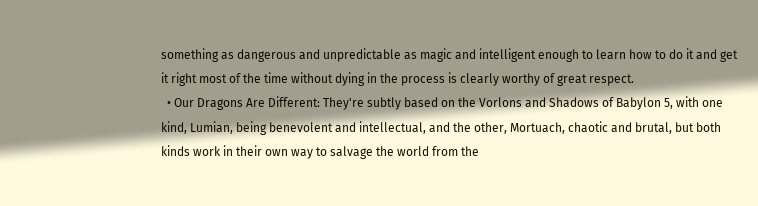something as dangerous and unpredictable as magic and intelligent enough to learn how to do it and get it right most of the time without dying in the process is clearly worthy of great respect.
  • Our Dragons Are Different: They're subtly based on the Vorlons and Shadows of Babylon 5, with one kind, Lumian, being benevolent and intellectual, and the other, Mortuach, chaotic and brutal, but both kinds work in their own way to salvage the world from the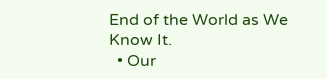End of the World as We Know It.
  • Our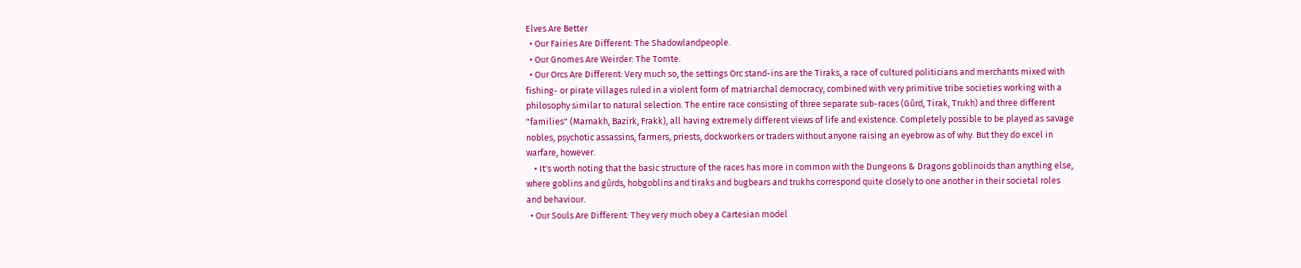Elves Are Better
  • Our Fairies Are Different: The Shadowlandpeople.
  • Our Gnomes Are Weirder: The Tomte.
  • Our Orcs Are Different: Very much so, the settings Orc stand-ins are the Tiraks, a race of cultured politicians and merchants mixed with fishing- or pirate villages ruled in a violent form of matriarchal democracy, combined with very primitive tribe societies working with a philosophy similar to natural selection. The entire race consisting of three separate sub-races (Gûrd, Tirak, Trukh) and three different "families" (Marnakh, Bazirk, Frakk), all having extremely different views of life and existence. Completely possible to be played as savage nobles, psychotic assassins, farmers, priests, dockworkers or traders without anyone raising an eyebrow as of why. But they do excel in warfare, however.
    • It's worth noting that the basic structure of the races has more in common with the Dungeons & Dragons goblinoids than anything else, where goblins and gûrds, hobgoblins and tiraks and bugbears and trukhs correspond quite closely to one another in their societal roles and behaviour.
  • Our Souls Are Different: They very much obey a Cartesian model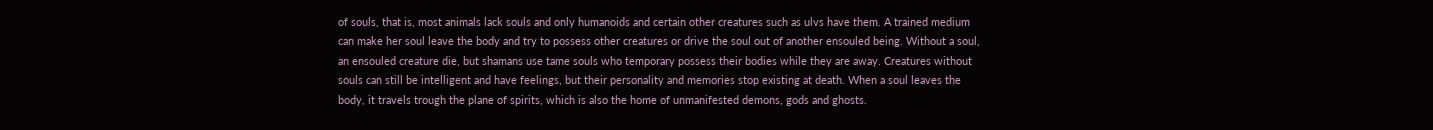of souls, that is, most animals lack souls and only humanoids and certain other creatures such as ulvs have them. A trained medium can make her soul leave the body and try to possess other creatures or drive the soul out of another ensouled being. Without a soul, an ensouled creature die, but shamans use tame souls who temporary possess their bodies while they are away. Creatures without souls can still be intelligent and have feelings, but their personality and memories stop existing at death. When a soul leaves the body, it travels trough the plane of spirits, which is also the home of unmanifested demons, gods and ghosts.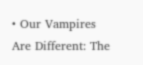• Our Vampires Are Different: The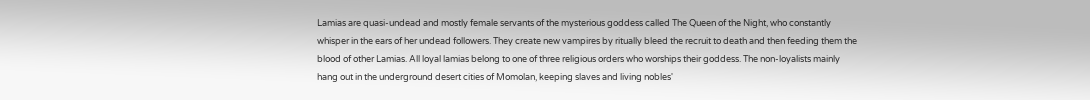Lamias are quasi-undead and mostly female servants of the mysterious goddess called The Queen of the Night, who constantly whisper in the ears of her undead followers. They create new vampires by ritually bleed the recruit to death and then feeding them the blood of other Lamias. All loyal lamias belong to one of three religious orders who worships their goddess. The non-loyalists mainly hang out in the underground desert cities of Momolan, keeping slaves and living nobles'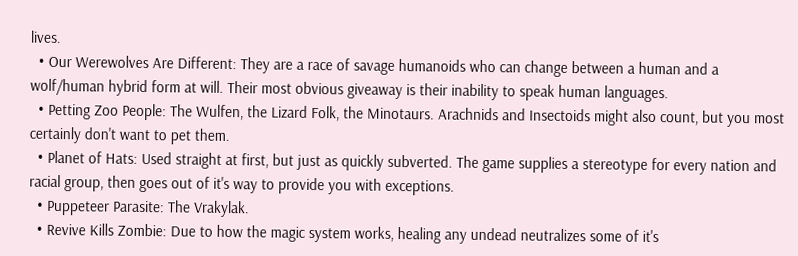lives.
  • Our Werewolves Are Different: They are a race of savage humanoids who can change between a human and a wolf/human hybrid form at will. Their most obvious giveaway is their inability to speak human languages.
  • Petting Zoo People: The Wulfen, the Lizard Folk, the Minotaurs. Arachnids and Insectoids might also count, but you most certainly don't want to pet them.
  • Planet of Hats: Used straight at first, but just as quickly subverted. The game supplies a stereotype for every nation and racial group, then goes out of it's way to provide you with exceptions.
  • Puppeteer Parasite: The Vrakylak.
  • Revive Kills Zombie: Due to how the magic system works, healing any undead neutralizes some of it's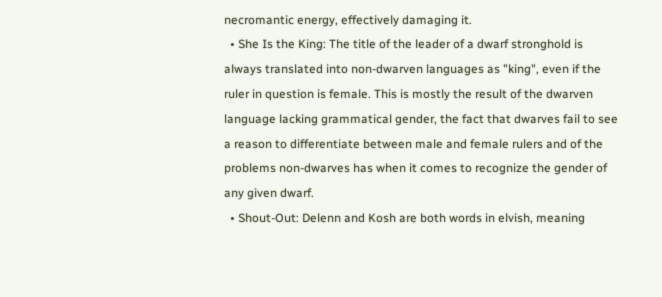necromantic energy, effectively damaging it.
  • She Is the King: The title of the leader of a dwarf stronghold is always translated into non-dwarven languages as "king", even if the ruler in question is female. This is mostly the result of the dwarven language lacking grammatical gender, the fact that dwarves fail to see a reason to differentiate between male and female rulers and of the problems non-dwarves has when it comes to recognize the gender of any given dwarf.
  • Shout-Out: Delenn and Kosh are both words in elvish, meaning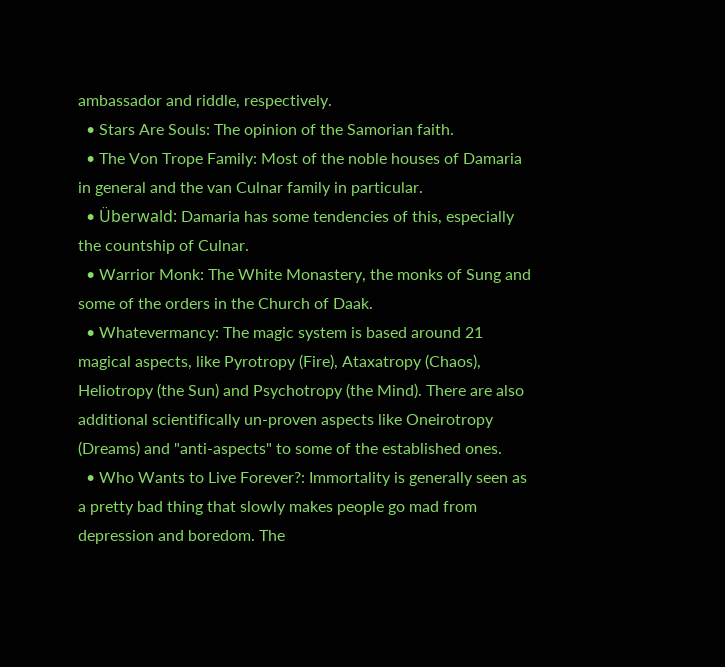ambassador and riddle, respectively.
  • Stars Are Souls: The opinion of the Samorian faith.
  • The Von Trope Family: Most of the noble houses of Damaria in general and the van Culnar family in particular.
  • Überwald: Damaria has some tendencies of this, especially the countship of Culnar.
  • Warrior Monk: The White Monastery, the monks of Sung and some of the orders in the Church of Daak.
  • Whatevermancy: The magic system is based around 21 magical aspects, like Pyrotropy (Fire), Ataxatropy (Chaos), Heliotropy (the Sun) and Psychotropy (the Mind). There are also additional scientifically un-proven aspects like Oneirotropy (Dreams) and "anti-aspects" to some of the established ones.
  • Who Wants to Live Forever?: Immortality is generally seen as a pretty bad thing that slowly makes people go mad from depression and boredom. The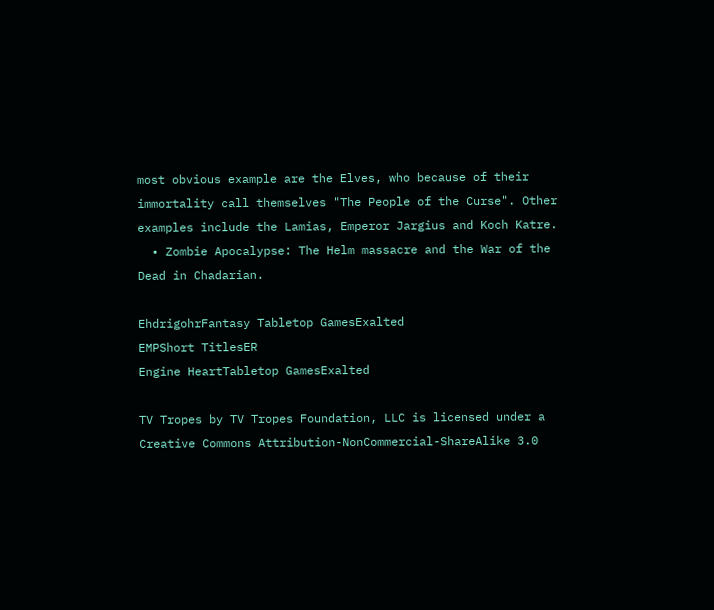most obvious example are the Elves, who because of their immortality call themselves "The People of the Curse". Other examples include the Lamias, Emperor Jargius and Koch Katre.
  • Zombie Apocalypse: The Helm massacre and the War of the Dead in Chadarian.

EhdrigohrFantasy Tabletop GamesExalted
EMPShort TitlesER
Engine HeartTabletop GamesExalted

TV Tropes by TV Tropes Foundation, LLC is licensed under a Creative Commons Attribution-NonCommercial-ShareAlike 3.0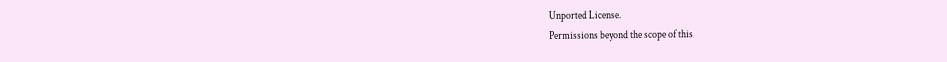Unported License.
Permissions beyond the scope of this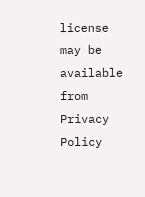license may be available from
Privacy Policy